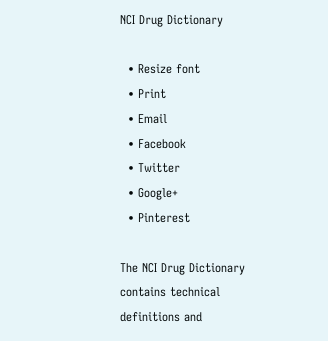NCI Drug Dictionary

  • Resize font
  • Print
  • Email
  • Facebook
  • Twitter
  • Google+
  • Pinterest

The NCI Drug Dictionary contains technical definitions and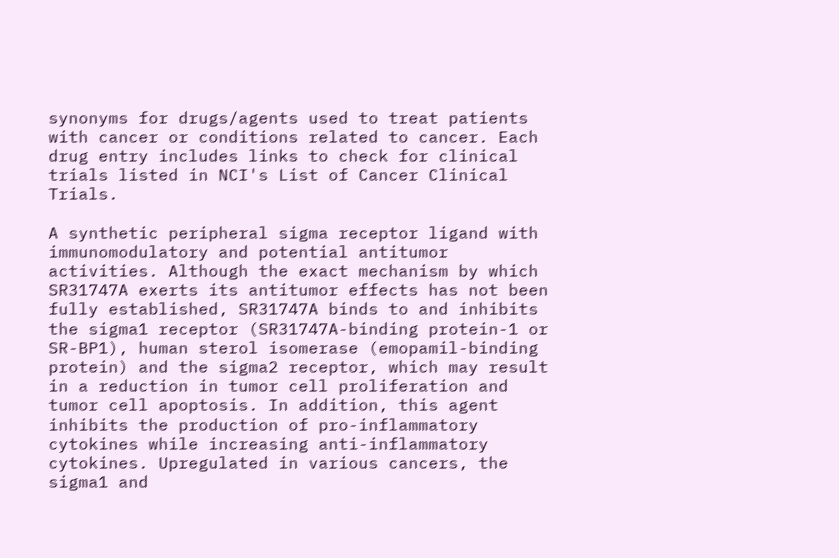synonyms for drugs/agents used to treat patients with cancer or conditions related to cancer. Each drug entry includes links to check for clinical trials listed in NCI's List of Cancer Clinical Trials.

A synthetic peripheral sigma receptor ligand with immunomodulatory and potential antitumor activities. Although the exact mechanism by which SR31747A exerts its antitumor effects has not been fully established, SR31747A binds to and inhibits the sigma1 receptor (SR31747A-binding protein-1 or SR-BP1), human sterol isomerase (emopamil-binding protein) and the sigma2 receptor, which may result in a reduction in tumor cell proliferation and tumor cell apoptosis. In addition, this agent inhibits the production of pro-inflammatory cytokines while increasing anti-inflammatory cytokines. Upregulated in various cancers, the sigma1 and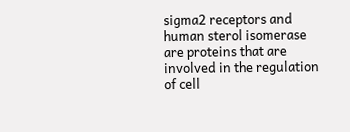sigma2 receptors and human sterol isomerase are proteins that are involved in the regulation of cell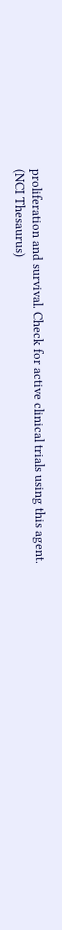proliferation and survival. Check for active clinical trials using this agent. (NCI Thesaurus)